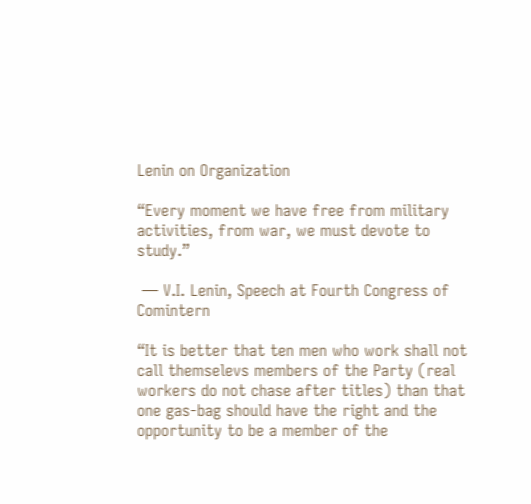Lenin on Organization

“Every moment we have free from military activities, from war, we must devote to study.”

 — V.I. Lenin, Speech at Fourth Congress of Comintern

“It is better that ten men who work shall not call themselevs members of the Party (real workers do not chase after titles) than that one gas-bag should have the right and the opportunity to be a member of the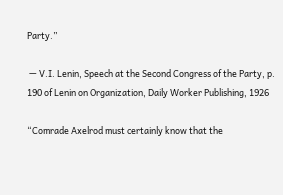Party.”

 — V.I. Lenin, Speech at the Second Congress of the Party, p. 190 of Lenin on Organization, Daily Worker Publishing, 1926

“Comrade Axelrod must certainly know that the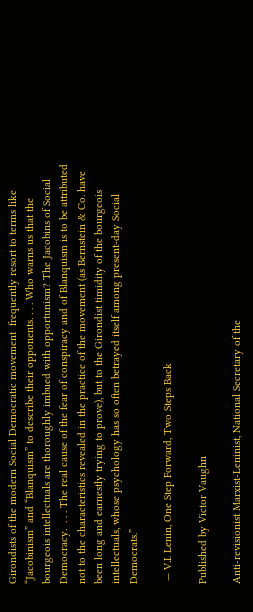Girondists of the modern Social Democratic movement  frequently resort to terms like “Jacobinism” and “Blanquism” to describe their opponents. . . . Who warns us that the bourgeois intellectuals are thoroughly imbued with opportunism? The Jacobins of Social Democracy.  . . . The real cause of the fear of conspiracy and of Blanquism is to be attributed not to the characteristics revealed in the practice of the movement (as Bernstein & Co. have been long and earnestly trying to prove), but to the Girondist timidity of the bourgeois intellectuals, whose psychology has so often betrayed itself among present-day Social Democrats.”

 — V.I. Lenin, One Step Forward, Two Steps Back

Published by Victor Vaughn

Anti-revisionist Marxist-Leninist, National Secretary of the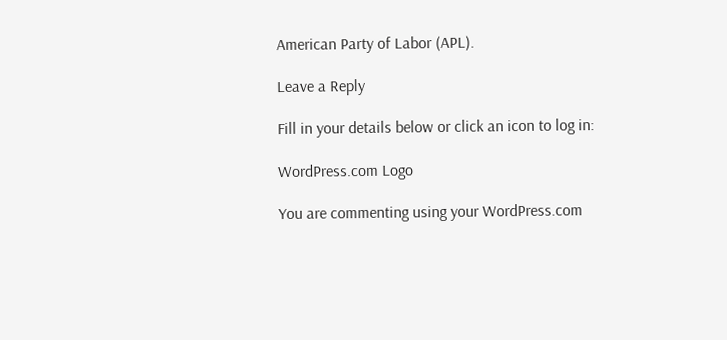American Party of Labor (APL).

Leave a Reply

Fill in your details below or click an icon to log in:

WordPress.com Logo

You are commenting using your WordPress.com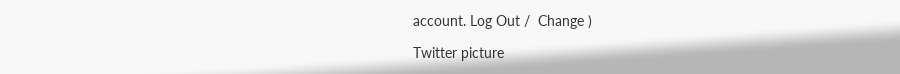account. Log Out /  Change )

Twitter picture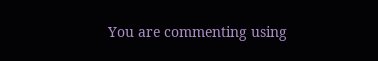You are commenting using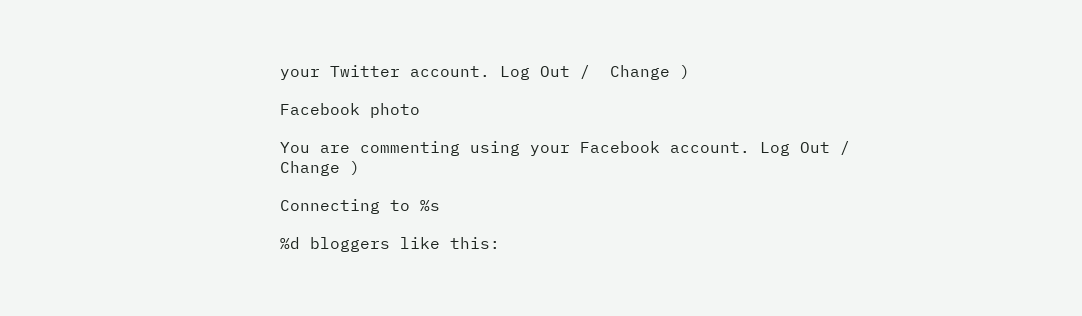your Twitter account. Log Out /  Change )

Facebook photo

You are commenting using your Facebook account. Log Out /  Change )

Connecting to %s

%d bloggers like this: